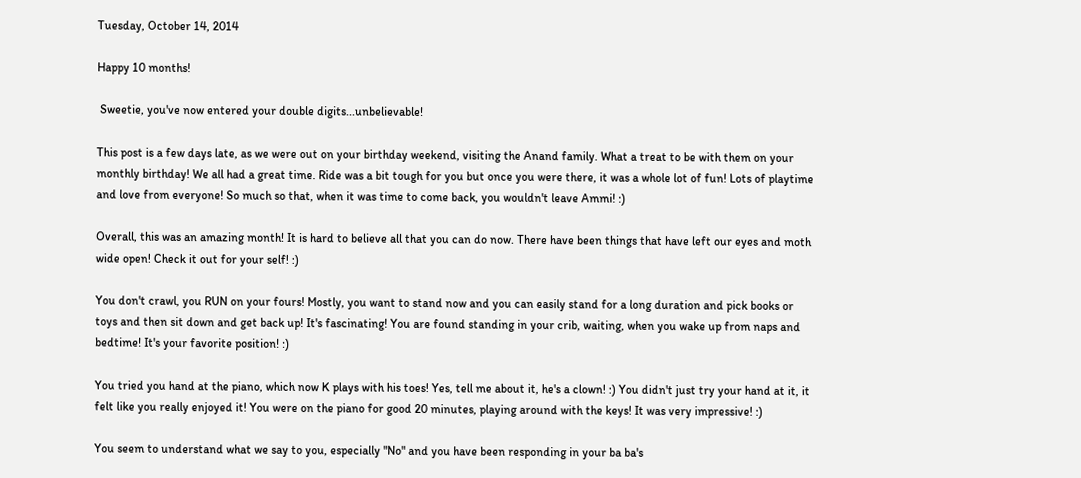Tuesday, October 14, 2014

Happy 10 months!

 Sweetie, you've now entered your double digits...unbelievable!

This post is a few days late, as we were out on your birthday weekend, visiting the Anand family. What a treat to be with them on your monthly birthday! We all had a great time. Ride was a bit tough for you but once you were there, it was a whole lot of fun! Lots of playtime and love from everyone! So much so that, when it was time to come back, you wouldn't leave Ammi! :)

Overall, this was an amazing month! It is hard to believe all that you can do now. There have been things that have left our eyes and moth wide open! Check it out for your self! :)

You don't crawl, you RUN on your fours! Mostly, you want to stand now and you can easily stand for a long duration and pick books or toys and then sit down and get back up! It's fascinating! You are found standing in your crib, waiting, when you wake up from naps and bedtime! It's your favorite position! :)

You tried you hand at the piano, which now K plays with his toes! Yes, tell me about it, he's a clown! :) You didn't just try your hand at it, it felt like you really enjoyed it! You were on the piano for good 20 minutes, playing around with the keys! It was very impressive! :)

You seem to understand what we say to you, especially "No" and you have been responding in your ba ba's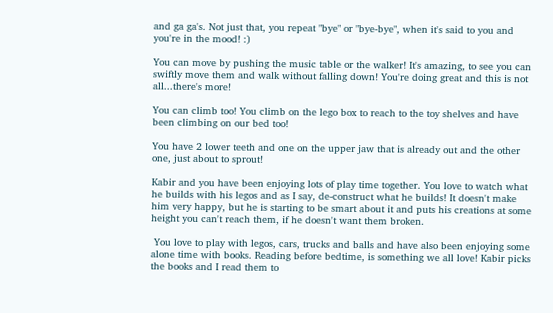and ga ga's. Not just that, you repeat "bye" or "bye-bye", when it's said to you and you're in the mood! :)

You can move by pushing the music table or the walker! It's amazing, to see you can swiftly move them and walk without falling down! You're doing great and this is not all...there's more!

You can climb too! You climb on the lego box to reach to the toy shelves and have been climbing on our bed too!

You have 2 lower teeth and one on the upper jaw that is already out and the other one, just about to sprout!

Kabir and you have been enjoying lots of play time together. You love to watch what he builds with his legos and as I say, de-construct what he builds! It doesn't make him very happy, but he is starting to be smart about it and puts his creations at some height you can't reach them, if he doesn't want them broken.

 You love to play with legos, cars, trucks and balls and have also been enjoying some alone time with books. Reading before bedtime, is something we all love! Kabir picks the books and I read them to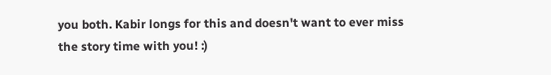you both. Kabir longs for this and doesn't want to ever miss the story time with you! :)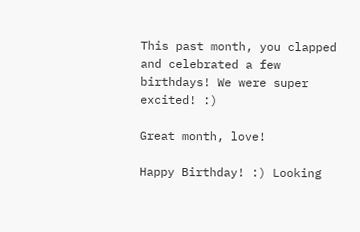This past month, you clapped and celebrated a few birthdays! We were super excited! :)

Great month, love!

Happy Birthday! :) Looking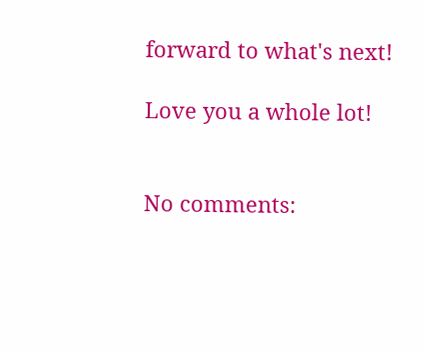forward to what's next!

Love you a whole lot!


No comments: